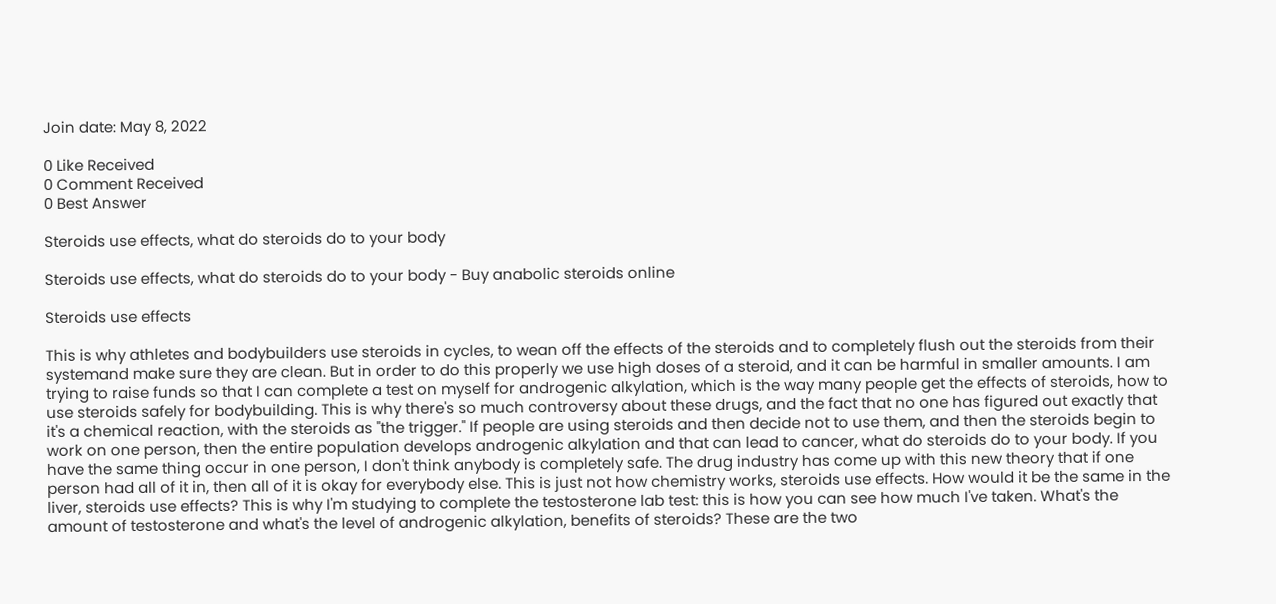Join date: May 8, 2022

0 Like Received
0 Comment Received
0 Best Answer

Steroids use effects, what do steroids do to your body

Steroids use effects, what do steroids do to your body - Buy anabolic steroids online

Steroids use effects

This is why athletes and bodybuilders use steroids in cycles, to wean off the effects of the steroids and to completely flush out the steroids from their systemand make sure they are clean. But in order to do this properly we use high doses of a steroid, and it can be harmful in smaller amounts. I am trying to raise funds so that I can complete a test on myself for androgenic alkylation, which is the way many people get the effects of steroids, how to use steroids safely for bodybuilding. This is why there's so much controversy about these drugs, and the fact that no one has figured out exactly that it's a chemical reaction, with the steroids as "the trigger." If people are using steroids and then decide not to use them, and then the steroids begin to work on one person, then the entire population develops androgenic alkylation and that can lead to cancer, what do steroids do to your body. If you have the same thing occur in one person, I don't think anybody is completely safe. The drug industry has come up with this new theory that if one person had all of it in, then all of it is okay for everybody else. This is just not how chemistry works, steroids use effects. How would it be the same in the liver, steroids use effects? This is why I'm studying to complete the testosterone lab test: this is how you can see how much I've taken. What's the amount of testosterone and what's the level of androgenic alkylation, benefits of steroids? These are the two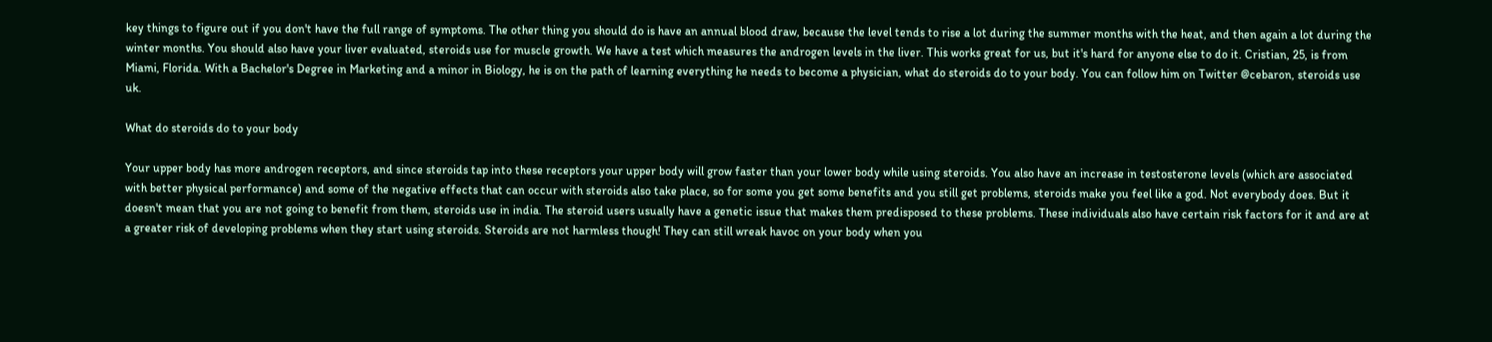key things to figure out if you don't have the full range of symptoms. The other thing you should do is have an annual blood draw, because the level tends to rise a lot during the summer months with the heat, and then again a lot during the winter months. You should also have your liver evaluated, steroids use for muscle growth. We have a test which measures the androgen levels in the liver. This works great for us, but it's hard for anyone else to do it. Cristian, 25, is from Miami, Florida. With a Bachelor's Degree in Marketing and a minor in Biology, he is on the path of learning everything he needs to become a physician, what do steroids do to your body. You can follow him on Twitter @cebaron, steroids use uk.

What do steroids do to your body

Your upper body has more androgen receptors, and since steroids tap into these receptors your upper body will grow faster than your lower body while using steroids. You also have an increase in testosterone levels (which are associated with better physical performance) and some of the negative effects that can occur with steroids also take place, so for some you get some benefits and you still get problems, steroids make you feel like a god. Not everybody does. But it doesn't mean that you are not going to benefit from them, steroids use in india. The steroid users usually have a genetic issue that makes them predisposed to these problems. These individuals also have certain risk factors for it and are at a greater risk of developing problems when they start using steroids. Steroids are not harmless though! They can still wreak havoc on your body when you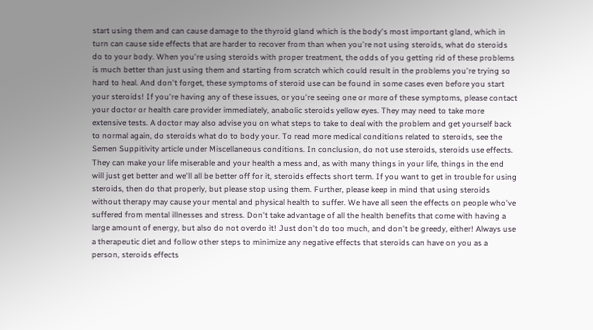start using them and can cause damage to the thyroid gland which is the body's most important gland, which in turn can cause side effects that are harder to recover from than when you're not using steroids, what do steroids do to your body. When you're using steroids with proper treatment, the odds of you getting rid of these problems is much better than just using them and starting from scratch which could result in the problems you're trying so hard to heal. And don't forget, these symptoms of steroid use can be found in some cases even before you start your steroids! If you're having any of these issues, or you're seeing one or more of these symptoms, please contact your doctor or health care provider immediately, anabolic steroids yellow eyes. They may need to take more extensive tests. A doctor may also advise you on what steps to take to deal with the problem and get yourself back to normal again, do steroids what do to body your. To read more medical conditions related to steroids, see the Semen Suppitivity article under Miscellaneous conditions. In conclusion, do not use steroids, steroids use effects. They can make your life miserable and your health a mess and, as with many things in your life, things in the end will just get better and we'll all be better off for it, steroids effects short term. If you want to get in trouble for using steroids, then do that properly, but please stop using them. Further, please keep in mind that using steroids without therapy may cause your mental and physical health to suffer. We have all seen the effects on people who've suffered from mental illnesses and stress. Don't take advantage of all the health benefits that come with having a large amount of energy, but also do not overdo it! Just don't do too much, and don't be greedy, either! Always use a therapeutic diet and follow other steps to minimize any negative effects that steroids can have on you as a person, steroids effects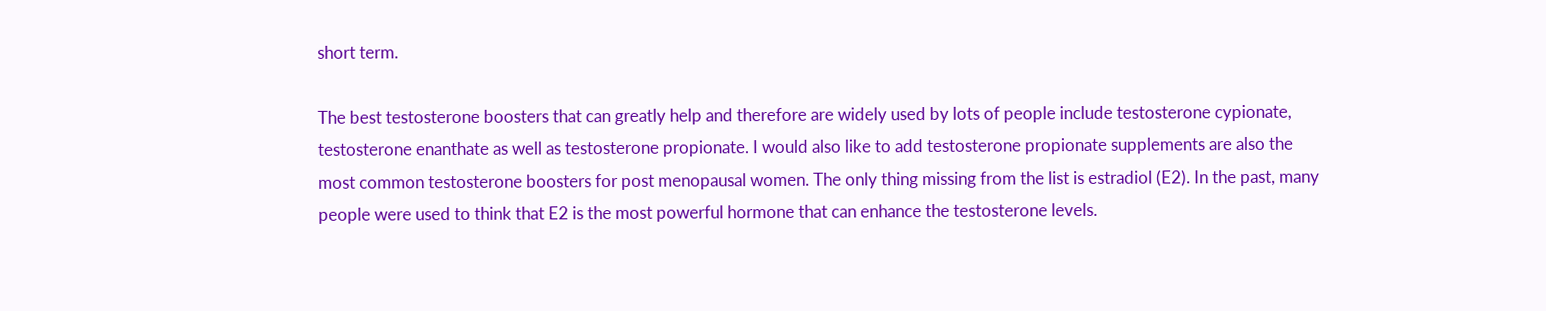short term.

The best testosterone boosters that can greatly help and therefore are widely used by lots of people include testosterone cypionate, testosterone enanthate as well as testosterone propionate. I would also like to add testosterone propionate supplements are also the most common testosterone boosters for post menopausal women. The only thing missing from the list is estradiol (E2). In the past, many people were used to think that E2 is the most powerful hormone that can enhance the testosterone levels.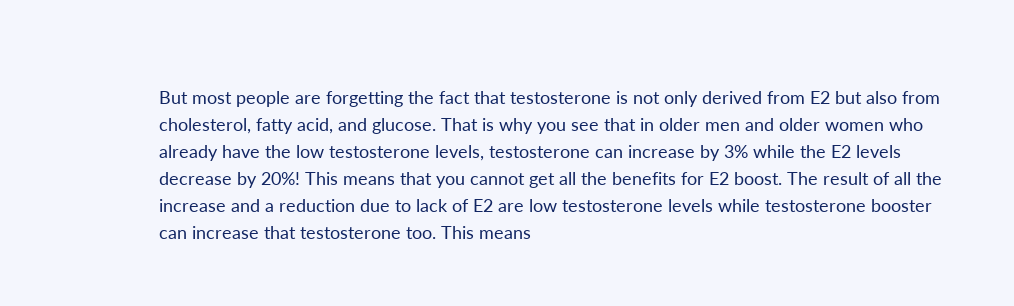But most people are forgetting the fact that testosterone is not only derived from E2 but also from cholesterol, fatty acid, and glucose. That is why you see that in older men and older women who already have the low testosterone levels, testosterone can increase by 3% while the E2 levels decrease by 20%! This means that you cannot get all the benefits for E2 boost. The result of all the increase and a reduction due to lack of E2 are low testosterone levels while testosterone booster can increase that testosterone too. This means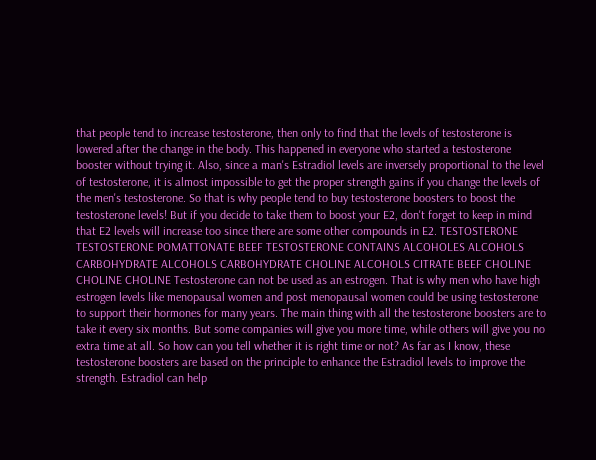that people tend to increase testosterone, then only to find that the levels of testosterone is lowered after the change in the body. This happened in everyone who started a testosterone booster without trying it. Also, since a man's Estradiol levels are inversely proportional to the level of testosterone, it is almost impossible to get the proper strength gains if you change the levels of the men's testosterone. So that is why people tend to buy testosterone boosters to boost the testosterone levels! But if you decide to take them to boost your E2, don't forget to keep in mind that E2 levels will increase too since there are some other compounds in E2. TESTOSTERONE TESTOSTERONE POMATTONATE BEEF TESTOSTERONE CONTAINS ALCOHOLES ALCOHOLS CARBOHYDRATE ALCOHOLS CARBOHYDRATE CHOLINE ALCOHOLS CITRATE BEEF CHOLINE CHOLINE CHOLINE Testosterone can not be used as an estrogen. That is why men who have high estrogen levels like menopausal women and post menopausal women could be using testosterone to support their hormones for many years. The main thing with all the testosterone boosters are to take it every six months. But some companies will give you more time, while others will give you no extra time at all. So how can you tell whether it is right time or not? As far as I know, these testosterone boosters are based on the principle to enhance the Estradiol levels to improve the strength. Estradiol can help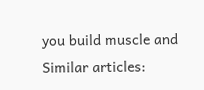you build muscle and Similar articles: